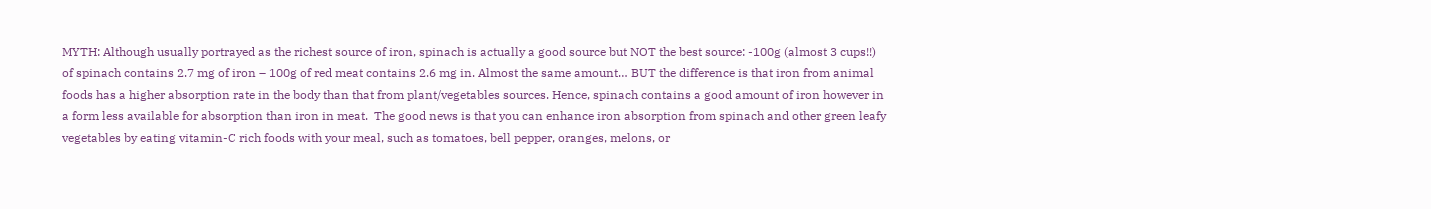MYTH: Although usually portrayed as the richest source of iron, spinach is actually a good source but NOT the best source: -100g (almost 3 cups!!) of spinach contains 2.7 mg of iron – 100g of red meat contains 2.6 mg in. Almost the same amount… BUT the difference is that iron from animal foods has a higher absorption rate in the body than that from plant/vegetables sources. Hence, spinach contains a good amount of iron however in a form less available for absorption than iron in meat.  The good news is that you can enhance iron absorption from spinach and other green leafy vegetables by eating vitamin-C rich foods with your meal, such as tomatoes, bell pepper, oranges, melons, or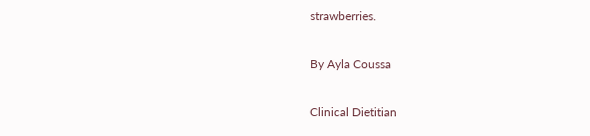strawberries.

By Ayla Coussa

Clinical Dietitian